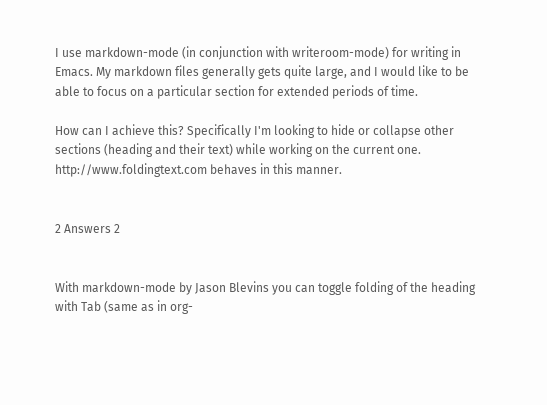I use markdown-mode (in conjunction with writeroom-mode) for writing in Emacs. My markdown files generally gets quite large, and I would like to be able to focus on a particular section for extended periods of time.

How can I achieve this? Specifically I'm looking to hide or collapse other sections (heading and their text) while working on the current one. http://www.foldingtext.com behaves in this manner.


2 Answers 2


With markdown-mode by Jason Blevins you can toggle folding of the heading with Tab (same as in org-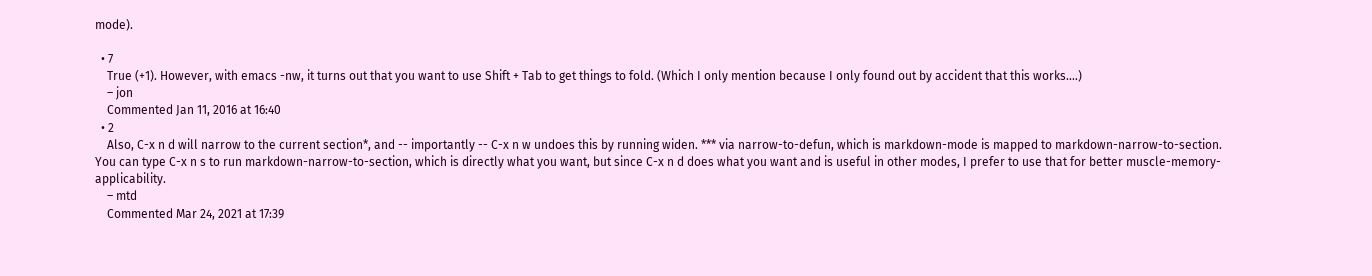mode).

  • 7
    True (+1). However, with emacs -nw, it turns out that you want to use Shift + Tab to get things to fold. (Which I only mention because I only found out by accident that this works....)
    – jon
    Commented Jan 11, 2016 at 16:40
  • 2
    Also, C-x n d will narrow to the current section*, and -- importantly -- C-x n w undoes this by running widen. *** via narrow-to-defun, which is markdown-mode is mapped to markdown-narrow-to-section. You can type C-x n s to run markdown-narrow-to-section, which is directly what you want, but since C-x n d does what you want and is useful in other modes, I prefer to use that for better muscle-memory-applicability.
    – mtd
    Commented Mar 24, 2021 at 17:39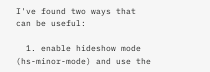I've found two ways that can be useful:

  1. enable hideshow mode (hs-minor-mode) and use the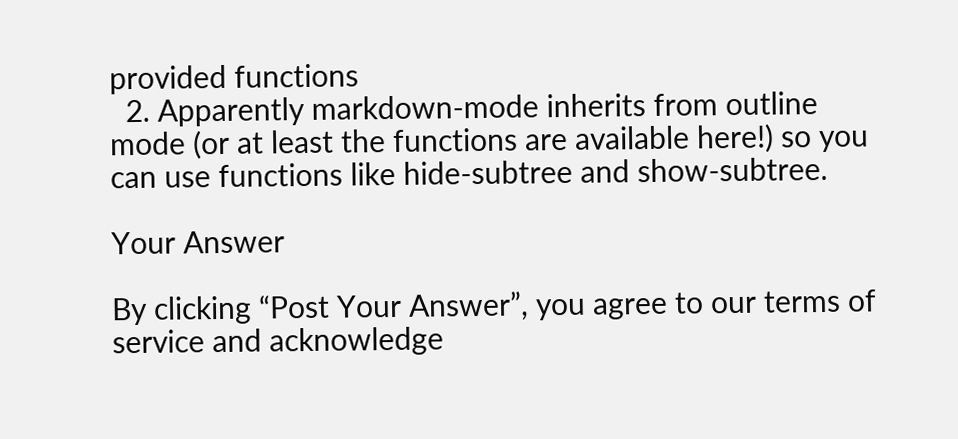provided functions
  2. Apparently markdown-mode inherits from outline mode (or at least the functions are available here!) so you can use functions like hide-subtree and show-subtree.

Your Answer

By clicking “Post Your Answer”, you agree to our terms of service and acknowledge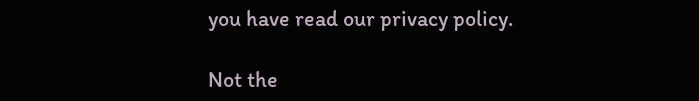you have read our privacy policy.

Not the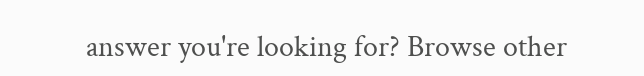answer you're looking for? Browse other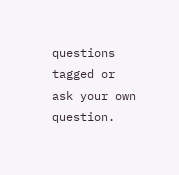questions tagged or ask your own question.